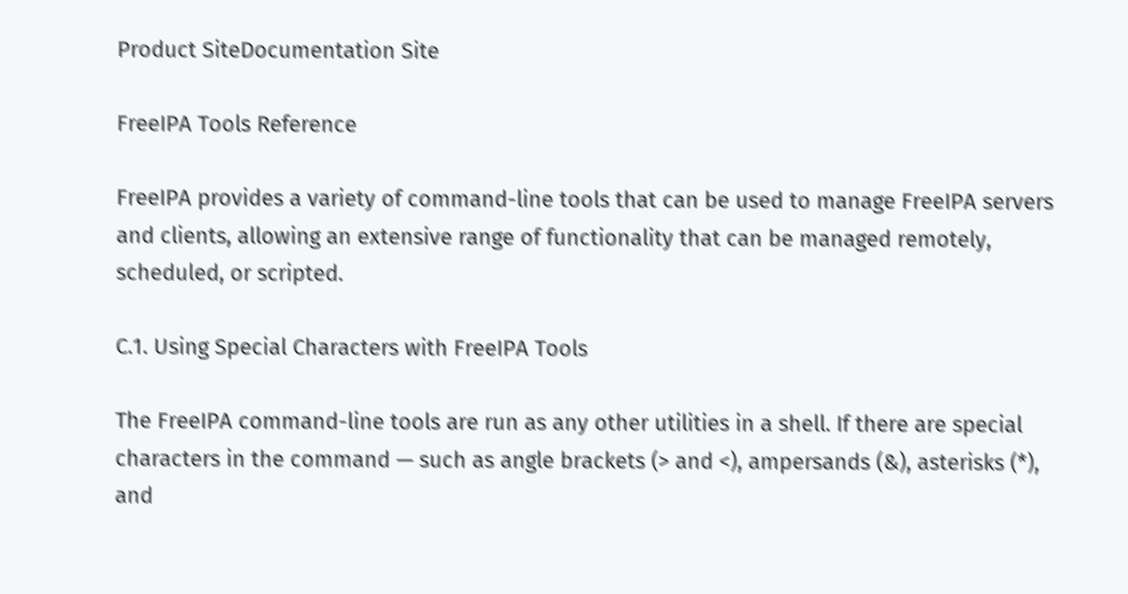Product SiteDocumentation Site

FreeIPA Tools Reference

FreeIPA provides a variety of command-line tools that can be used to manage FreeIPA servers and clients, allowing an extensive range of functionality that can be managed remotely, scheduled, or scripted.

C.1. Using Special Characters with FreeIPA Tools

The FreeIPA command-line tools are run as any other utilities in a shell. If there are special characters in the command — such as angle brackets (> and <), ampersands (&), asterisks (*), and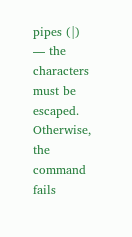pipes (|) — the characters must be escaped. Otherwise, the command fails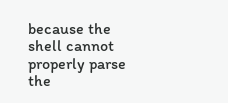because the shell cannot properly parse the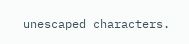unescaped characters.